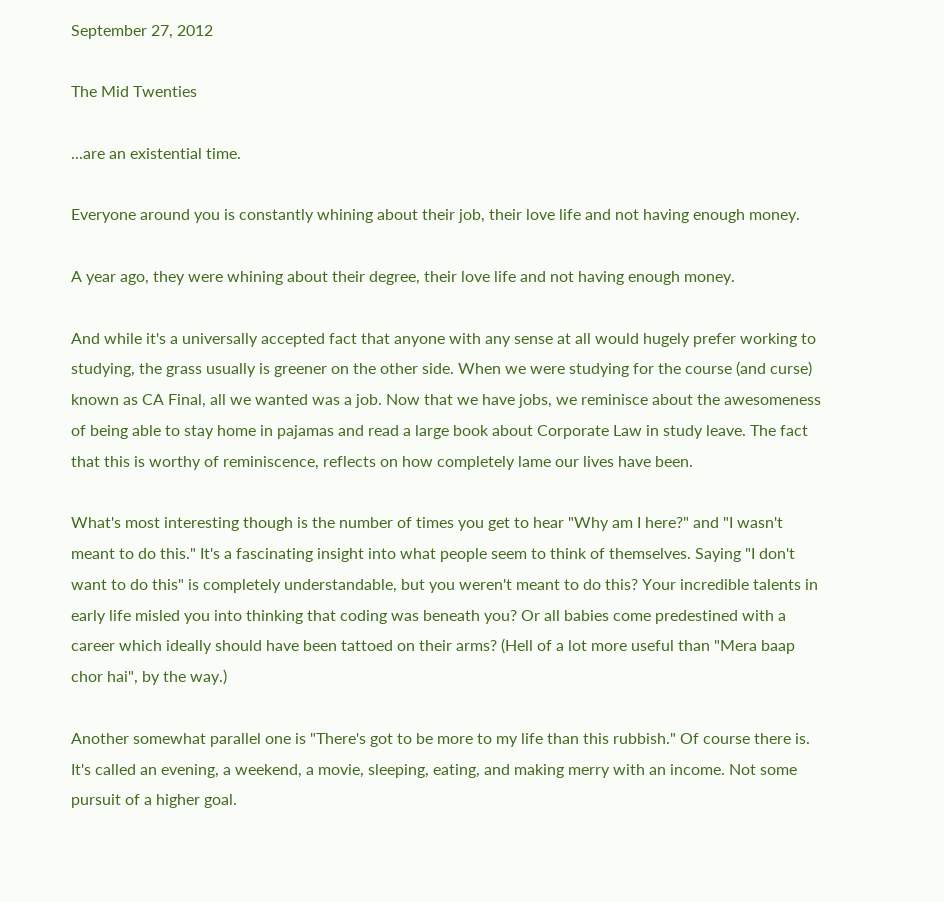September 27, 2012

The Mid Twenties

...are an existential time.

Everyone around you is constantly whining about their job, their love life and not having enough money.

A year ago, they were whining about their degree, their love life and not having enough money.

And while it's a universally accepted fact that anyone with any sense at all would hugely prefer working to studying, the grass usually is greener on the other side. When we were studying for the course (and curse) known as CA Final, all we wanted was a job. Now that we have jobs, we reminisce about the awesomeness of being able to stay home in pajamas and read a large book about Corporate Law in study leave. The fact that this is worthy of reminiscence, reflects on how completely lame our lives have been.

What's most interesting though is the number of times you get to hear "Why am I here?" and "I wasn't meant to do this." It's a fascinating insight into what people seem to think of themselves. Saying "I don't want to do this" is completely understandable, but you weren't meant to do this? Your incredible talents in early life misled you into thinking that coding was beneath you? Or all babies come predestined with a career which ideally should have been tattoed on their arms? (Hell of a lot more useful than "Mera baap chor hai", by the way.)

Another somewhat parallel one is "There's got to be more to my life than this rubbish." Of course there is. It's called an evening, a weekend, a movie, sleeping, eating, and making merry with an income. Not some pursuit of a higher goal.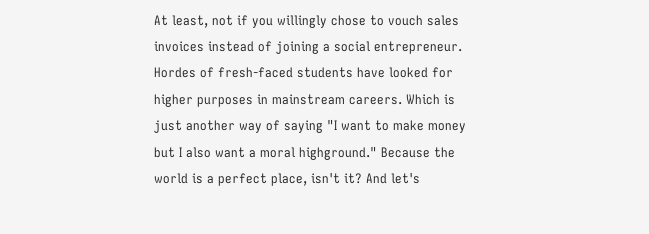At least, not if you willingly chose to vouch sales invoices instead of joining a social entrepreneur. Hordes of fresh-faced students have looked for higher purposes in mainstream careers. Which is just another way of saying "I want to make money but I also want a moral highground." Because the world is a perfect place, isn't it? And let's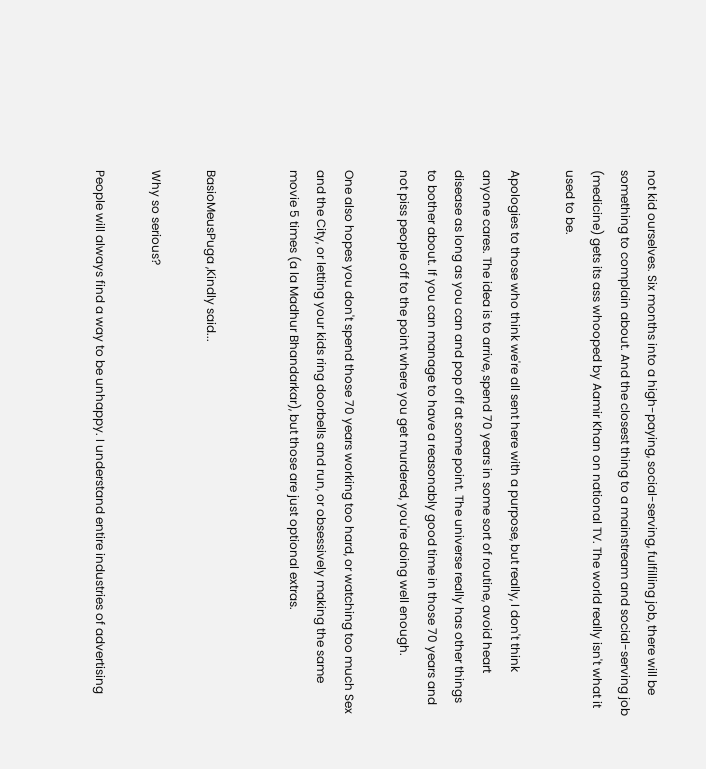not kid ourselves. Six months into a high-paying, social-serving, fulfilling job, there will be something to complain about. And the closest thing to a mainstream and social-serving job (medicine) gets its ass whooped by Aamir Khan on national TV. The world really isn't what it used to be.

Apologies to those who think we're all sent here with a purpose, but really, I don't think anyone cares. The idea is to arrive, spend 70 years in some sort of routine, avoid heart disease as long as you can and pop off at some point. The universe really has other things to bother about. If you can manage to have a reasonably good time in those 70 years and not piss people off to the point where you get murdered, you're doing well enough.

One also hopes you don't spend those 70 years working too hard, or watching too much Sex and the City, or letting your kids ring doorbells and run, or obsessively making the same movie 5 times (a la Madhur Bhandarkar), but those are just optional extras.


BasioMeusPuga ,Kindly said...

Why so serious?

People will always find a way to be unhappy. I understand entire industries of advertising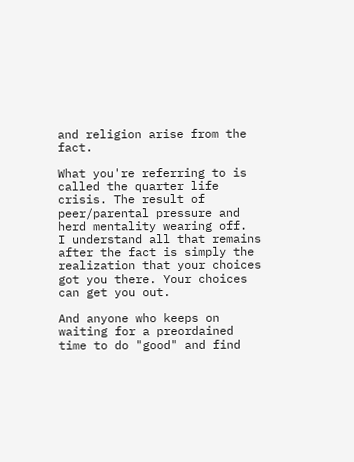and religion arise from the fact.

What you're referring to is called the quarter life crisis. The result of peer/parental pressure and herd mentality wearing off.
I understand all that remains after the fact is simply the realization that your choices got you there. Your choices can get you out.

And anyone who keeps on waiting for a preordained time to do "good" and find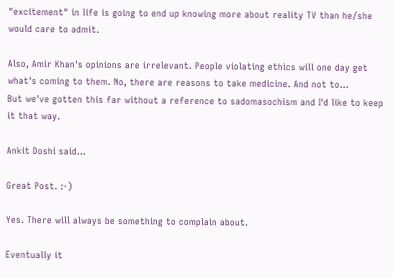"excitement" in life is going to end up knowing more about reality TV than he/she would care to admit.

Also, Amir Khan's opinions are irrelevant. People violating ethics will one day get what's coming to them. No, there are reasons to take medicine. And not to...
But we've gotten this far without a reference to sadomasochism and I'd like to keep it that way.

Ankit Doshi said...

Great Post. :-)

Yes. There will always be something to complain about.

Eventually it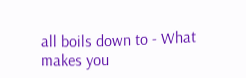all boils down to - What makes you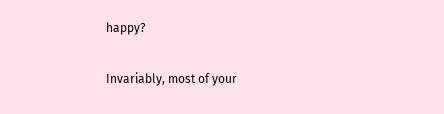happy?

Invariably, most of your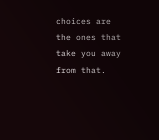choices are the ones that take you away from that.